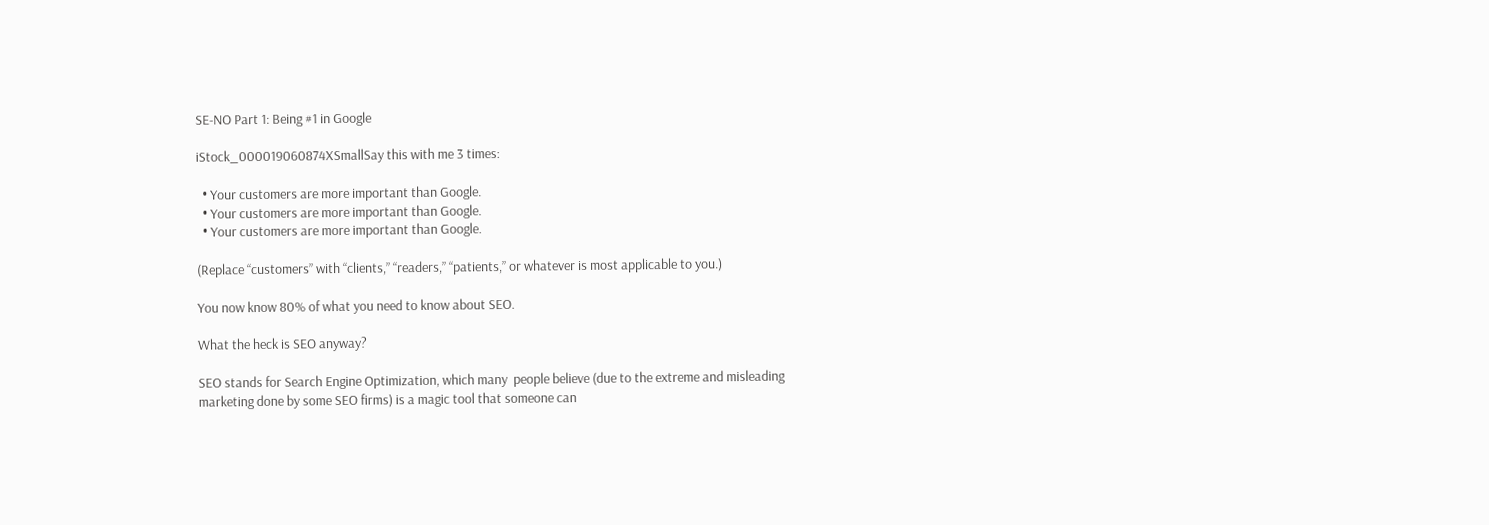SE-NO Part 1: Being #1 in Google

iStock_000019060874XSmallSay this with me 3 times:

  • Your customers are more important than Google.
  • Your customers are more important than Google.
  • Your customers are more important than Google.

(Replace “customers” with “clients,” “readers,” “patients,” or whatever is most applicable to you.)

You now know 80% of what you need to know about SEO.

What the heck is SEO anyway?

SEO stands for Search Engine Optimization, which many  people believe (due to the extreme and misleading marketing done by some SEO firms) is a magic tool that someone can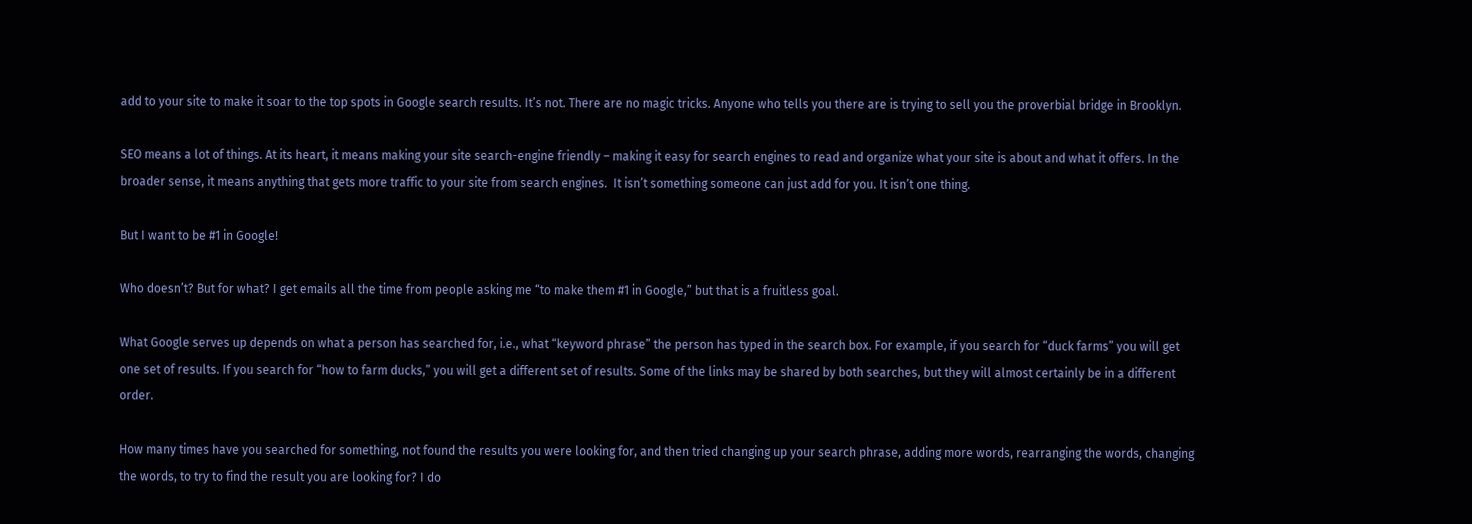add to your site to make it soar to the top spots in Google search results. It’s not. There are no magic tricks. Anyone who tells you there are is trying to sell you the proverbial bridge in Brooklyn.

SEO means a lot of things. At its heart, it means making your site search-engine friendly – making it easy for search engines to read and organize what your site is about and what it offers. In the broader sense, it means anything that gets more traffic to your site from search engines.  It isn’t something someone can just add for you. It isn’t one thing.

But I want to be #1 in Google!

Who doesn’t? But for what? I get emails all the time from people asking me “to make them #1 in Google,” but that is a fruitless goal.

What Google serves up depends on what a person has searched for, i.e., what “keyword phrase” the person has typed in the search box. For example, if you search for “duck farms” you will get one set of results. If you search for “how to farm ducks,” you will get a different set of results. Some of the links may be shared by both searches, but they will almost certainly be in a different order.

How many times have you searched for something, not found the results you were looking for, and then tried changing up your search phrase, adding more words, rearranging the words, changing the words, to try to find the result you are looking for? I do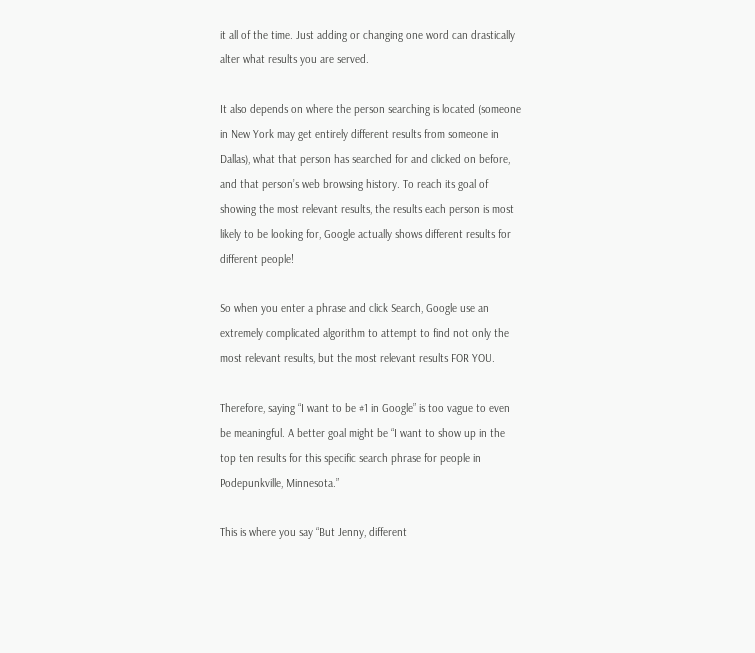it all of the time. Just adding or changing one word can drastically alter what results you are served.

It also depends on where the person searching is located (someone in New York may get entirely different results from someone in Dallas), what that person has searched for and clicked on before, and that person’s web browsing history. To reach its goal of showing the most relevant results, the results each person is most likely to be looking for, Google actually shows different results for different people!

So when you enter a phrase and click Search, Google use an extremely complicated algorithm to attempt to find not only the most relevant results, but the most relevant results FOR YOU.

Therefore, saying “I want to be #1 in Google” is too vague to even be meaningful. A better goal might be “I want to show up in the top ten results for this specific search phrase for people in Podepunkville, Minnesota.”

This is where you say “But Jenny, different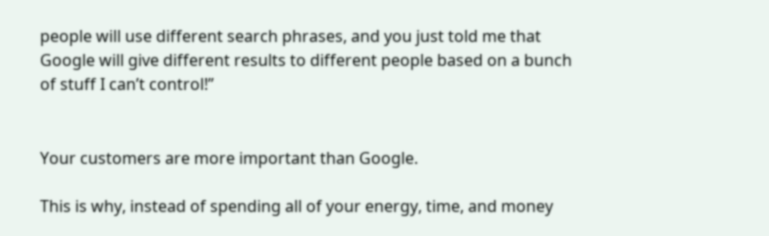people will use different search phrases, and you just told me that Google will give different results to different people based on a bunch of stuff I can’t control!”


Your customers are more important than Google.

This is why, instead of spending all of your energy, time, and money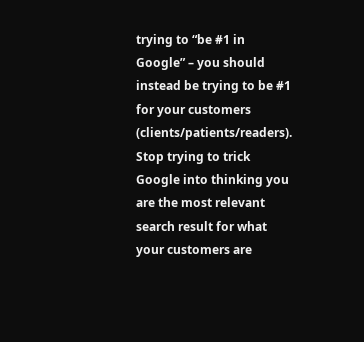trying to “be #1 in Google” – you should instead be trying to be #1 for your customers (clients/patients/readers). Stop trying to trick Google into thinking you are the most relevant search result for what your customers are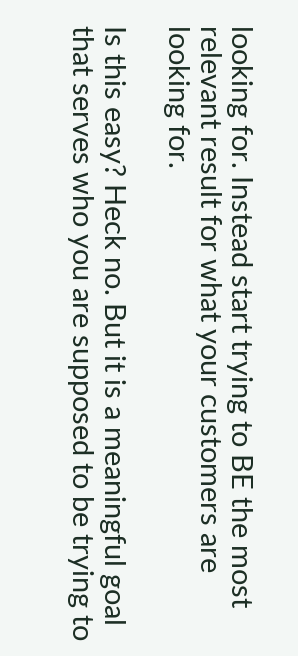looking for. Instead start trying to BE the most relevant result for what your customers are looking for.

Is this easy? Heck no. But it is a meaningful goal that serves who you are supposed to be trying to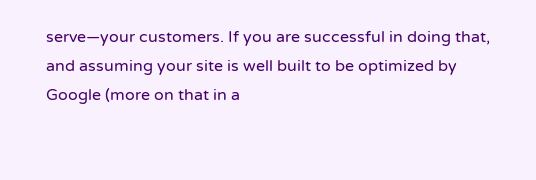serve—your customers. If you are successful in doing that, and assuming your site is well built to be optimized by Google (more on that in a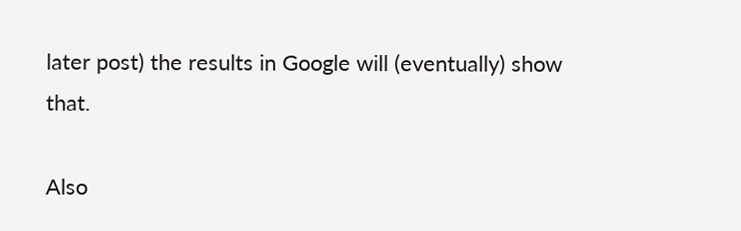later post) the results in Google will (eventually) show that.

Also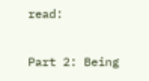read:

Part 2: Being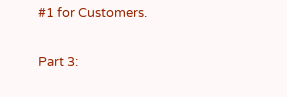#1 for Customers.

Part 3: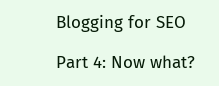Blogging for SEO

Part 4: Now what?